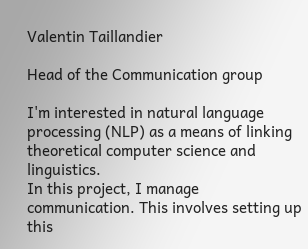Valentin Taillandier

Head of the Communication group

I'm interested in natural language processing (NLP) as a means of linking theoretical computer science and linguistics.
In this project, I manage communication. This involves setting up this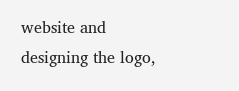website and designing the logo,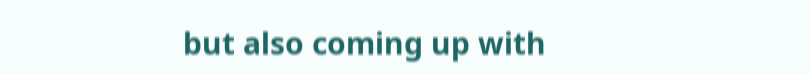but also coming up with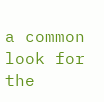a common look for the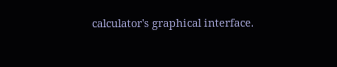calculator's graphical interface.